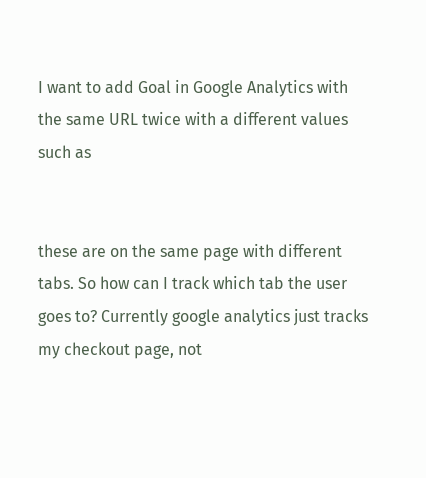I want to add Goal in Google Analytics with the same URL twice with a different values such as


these are on the same page with different tabs. So how can I track which tab the user goes to? Currently google analytics just tracks my checkout page, not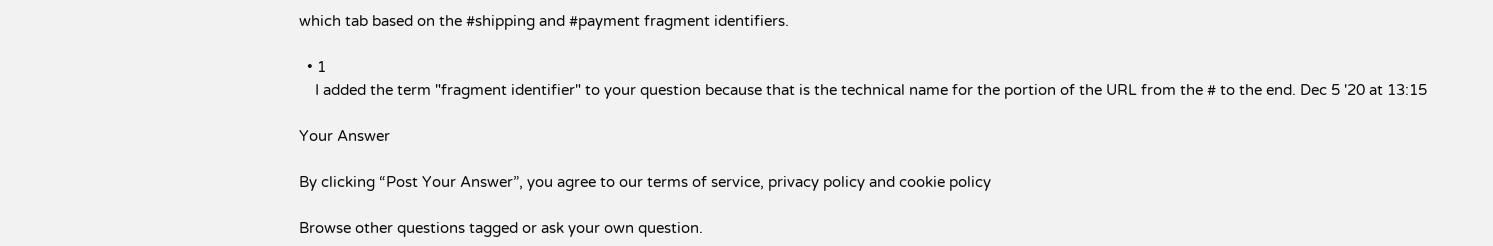which tab based on the #shipping and #payment fragment identifiers.

  • 1
    I added the term "fragment identifier" to your question because that is the technical name for the portion of the URL from the # to the end. Dec 5 '20 at 13:15

Your Answer

By clicking “Post Your Answer”, you agree to our terms of service, privacy policy and cookie policy

Browse other questions tagged or ask your own question.